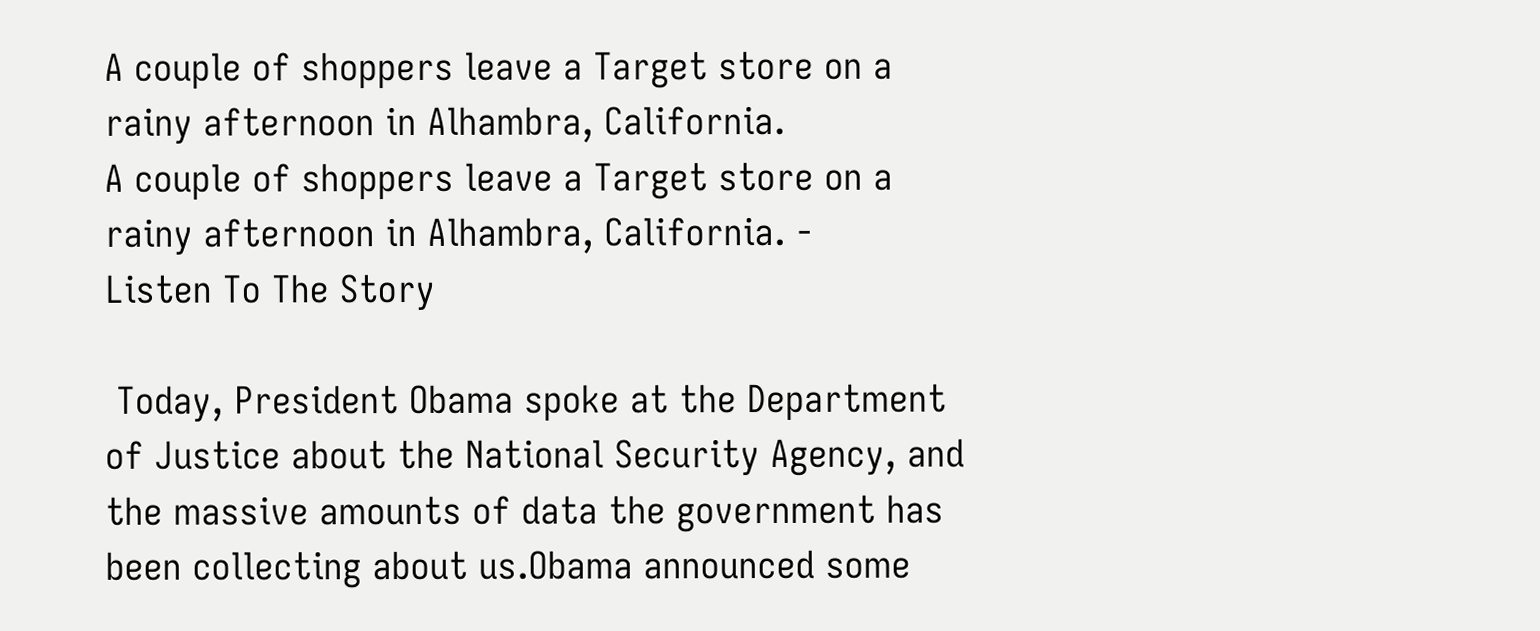A couple of shoppers leave a Target store on a rainy afternoon in Alhambra, California.
A couple of shoppers leave a Target store on a rainy afternoon in Alhambra, California. -
Listen To The Story

 Today, President Obama spoke at the Department of Justice about the National Security Agency, and the massive amounts of data the government has been collecting about us.Obama announced some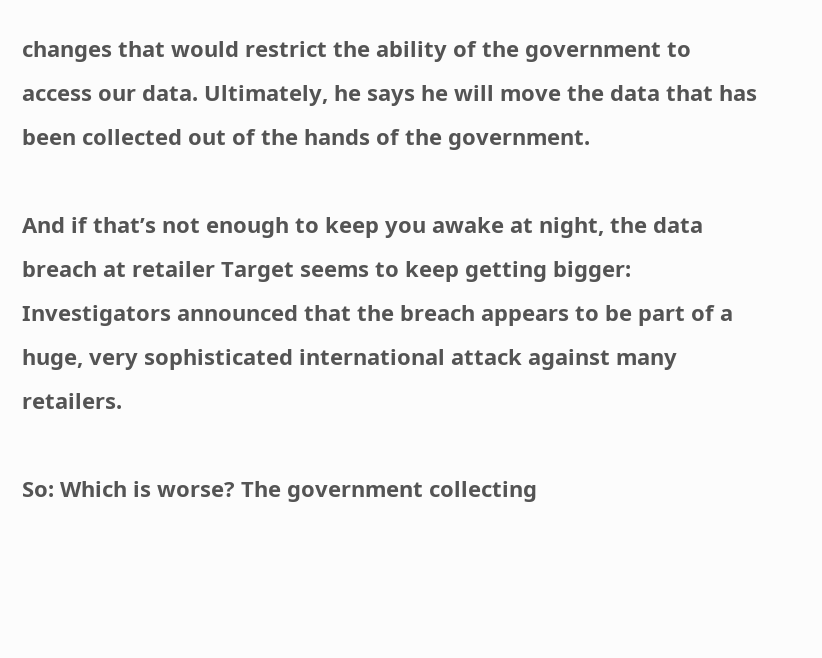changes that would restrict the ability of the government to access our data. Ultimately, he says he will move the data that has been collected out of the hands of the government.

And if that’s not enough to keep you awake at night, the data breach at retailer Target seems to keep getting bigger: Investigators announced that the breach appears to be part of a huge, very sophisticated international attack against many retailers.

So: Which is worse? The government collecting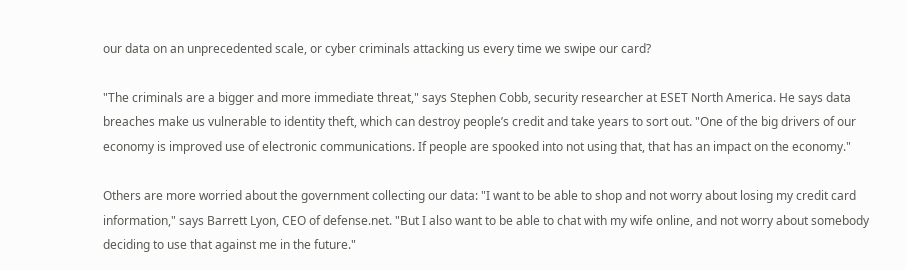our data on an unprecedented scale, or cyber criminals attacking us every time we swipe our card?

"The criminals are a bigger and more immediate threat," says Stephen Cobb, security researcher at ESET North America. He says data breaches make us vulnerable to identity theft, which can destroy people’s credit and take years to sort out. "One of the big drivers of our economy is improved use of electronic communications. If people are spooked into not using that, that has an impact on the economy."

Others are more worried about the government collecting our data: "I want to be able to shop and not worry about losing my credit card information," says Barrett Lyon, CEO of defense.net. "But I also want to be able to chat with my wife online, and not worry about somebody deciding to use that against me in the future."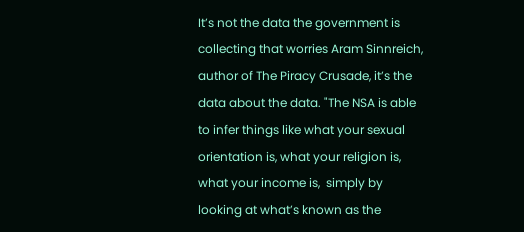It’s not the data the government is collecting that worries Aram Sinnreich, author of The Piracy Crusade, it’s the data about the data. "The NSA is able to infer things like what your sexual orientation is, what your religion is, what your income is,  simply by looking at what’s known as the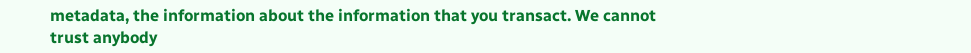metadata, the information about the information that you transact. We cannot trust anybody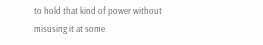to hold that kind of power without misusing it at some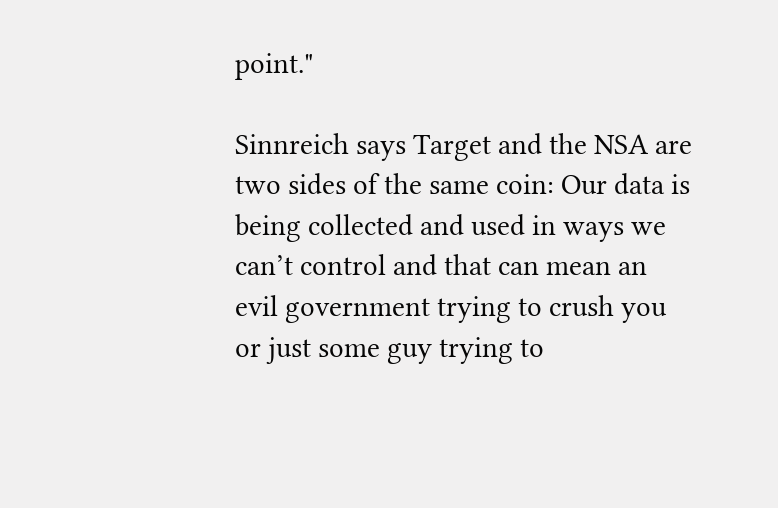point."

Sinnreich says Target and the NSA are two sides of the same coin: Our data is being collected and used in ways we can’t control and that can mean an evil government trying to crush you or just some guy trying to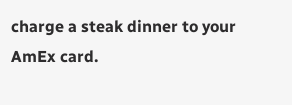charge a steak dinner to your AmEx card.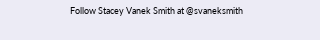Follow Stacey Vanek Smith at @svaneksmith